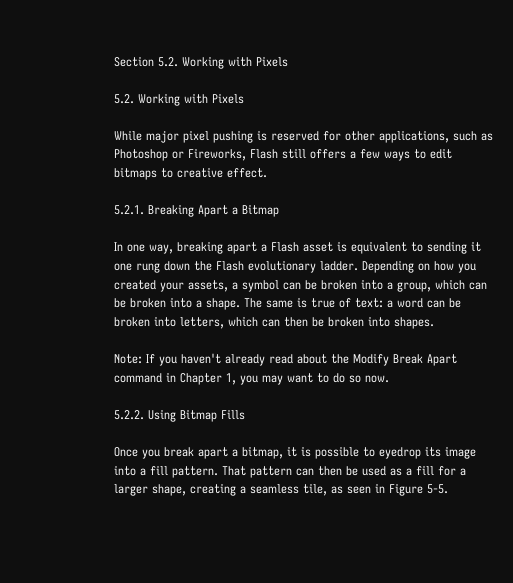Section 5.2. Working with Pixels

5.2. Working with Pixels

While major pixel pushing is reserved for other applications, such as Photoshop or Fireworks, Flash still offers a few ways to edit bitmaps to creative effect.

5.2.1. Breaking Apart a Bitmap

In one way, breaking apart a Flash asset is equivalent to sending it one rung down the Flash evolutionary ladder. Depending on how you created your assets, a symbol can be broken into a group, which can be broken into a shape. The same is true of text: a word can be broken into letters, which can then be broken into shapes.

Note: If you haven't already read about the Modify Break Apart command in Chapter 1, you may want to do so now.

5.2.2. Using Bitmap Fills

Once you break apart a bitmap, it is possible to eyedrop its image into a fill pattern. That pattern can then be used as a fill for a larger shape, creating a seamless tile, as seen in Figure 5-5.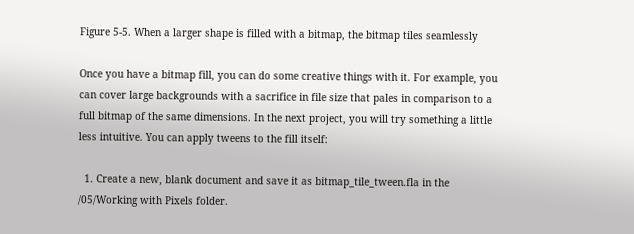Figure 5-5. When a larger shape is filled with a bitmap, the bitmap tiles seamlessly

Once you have a bitmap fill, you can do some creative things with it. For example, you can cover large backgrounds with a sacrifice in file size that pales in comparison to a full bitmap of the same dimensions. In the next project, you will try something a little less intuitive. You can apply tweens to the fill itself:

  1. Create a new, blank document and save it as bitmap_tile_tween.fla in the /05/Working with Pixels folder.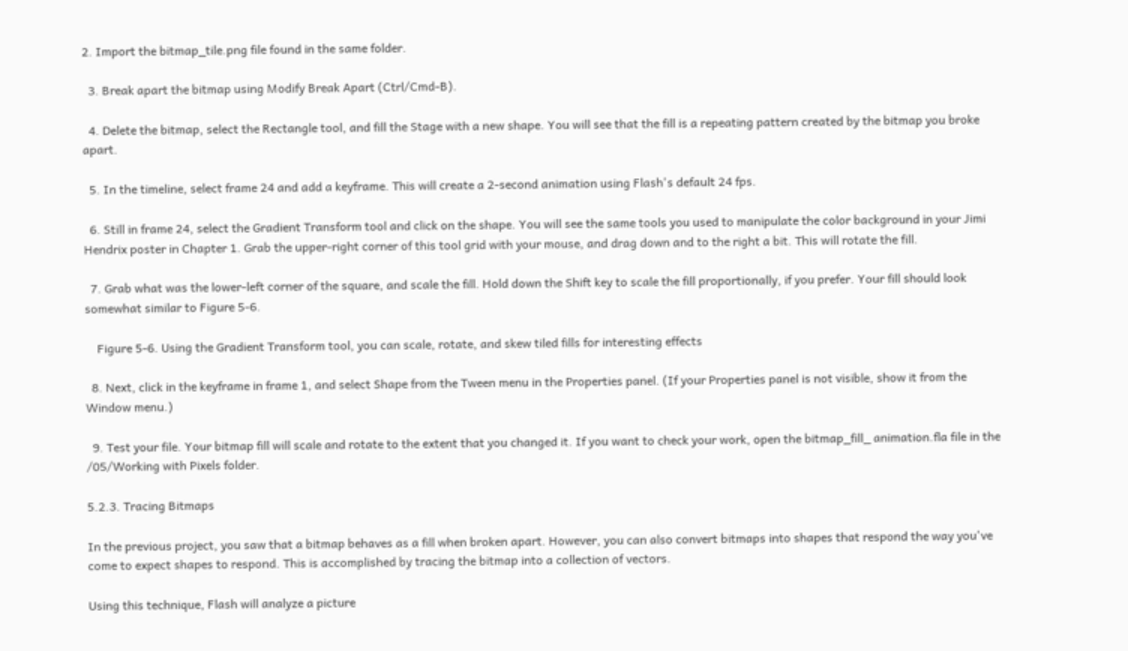2. Import the bitmap_tile.png file found in the same folder.

  3. Break apart the bitmap using Modify Break Apart (Ctrl/Cmd-B).

  4. Delete the bitmap, select the Rectangle tool, and fill the Stage with a new shape. You will see that the fill is a repeating pattern created by the bitmap you broke apart.

  5. In the timeline, select frame 24 and add a keyframe. This will create a 2-second animation using Flash's default 24 fps.

  6. Still in frame 24, select the Gradient Transform tool and click on the shape. You will see the same tools you used to manipulate the color background in your Jimi Hendrix poster in Chapter 1. Grab the upper-right corner of this tool grid with your mouse, and drag down and to the right a bit. This will rotate the fill.

  7. Grab what was the lower-left corner of the square, and scale the fill. Hold down the Shift key to scale the fill proportionally, if you prefer. Your fill should look somewhat similar to Figure 5-6.

    Figure 5-6. Using the Gradient Transform tool, you can scale, rotate, and skew tiled fills for interesting effects

  8. Next, click in the keyframe in frame 1, and select Shape from the Tween menu in the Properties panel. (If your Properties panel is not visible, show it from the Window menu.)

  9. Test your file. Your bitmap fill will scale and rotate to the extent that you changed it. If you want to check your work, open the bitmap_fill_ animation.fla file in the /05/Working with Pixels folder.

5.2.3. Tracing Bitmaps

In the previous project, you saw that a bitmap behaves as a fill when broken apart. However, you can also convert bitmaps into shapes that respond the way you've come to expect shapes to respond. This is accomplished by tracing the bitmap into a collection of vectors.

Using this technique, Flash will analyze a picture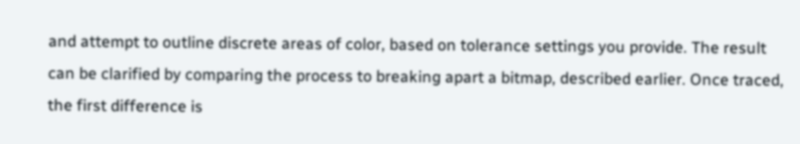and attempt to outline discrete areas of color, based on tolerance settings you provide. The result can be clarified by comparing the process to breaking apart a bitmap, described earlier. Once traced, the first difference is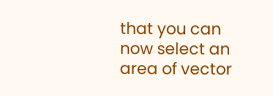that you can now select an area of vector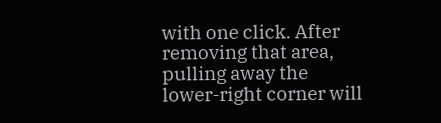with one click. After removing that area, pulling away the lower-right corner will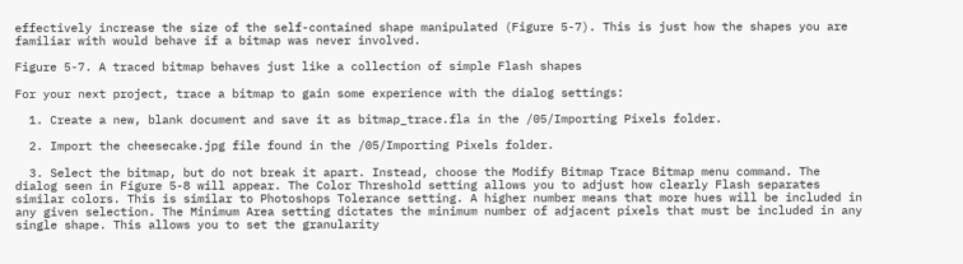effectively increase the size of the self-contained shape manipulated (Figure 5-7). This is just how the shapes you are familiar with would behave if a bitmap was never involved.

Figure 5-7. A traced bitmap behaves just like a collection of simple Flash shapes

For your next project, trace a bitmap to gain some experience with the dialog settings:

  1. Create a new, blank document and save it as bitmap_trace.fla in the /05/Importing Pixels folder.

  2. Import the cheesecake.jpg file found in the /05/Importing Pixels folder.

  3. Select the bitmap, but do not break it apart. Instead, choose the Modify Bitmap Trace Bitmap menu command. The dialog seen in Figure 5-8 will appear. The Color Threshold setting allows you to adjust how clearly Flash separates similar colors. This is similar to Photoshops Tolerance setting. A higher number means that more hues will be included in any given selection. The Minimum Area setting dictates the minimum number of adjacent pixels that must be included in any single shape. This allows you to set the granularity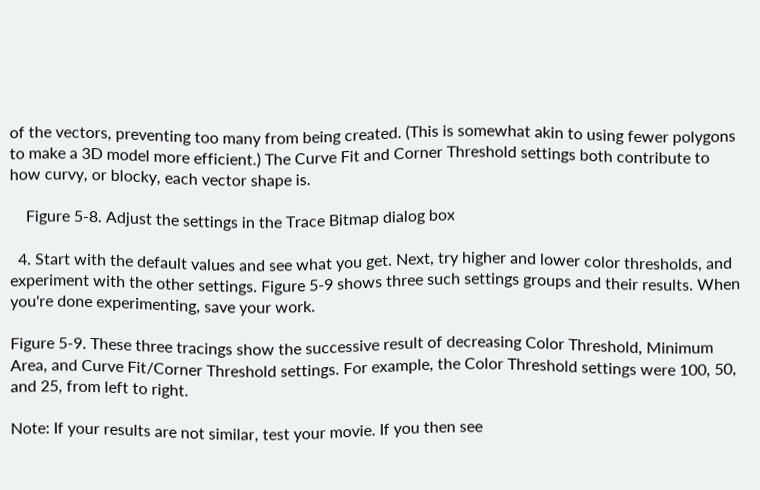of the vectors, preventing too many from being created. (This is somewhat akin to using fewer polygons to make a 3D model more efficient.) The Curve Fit and Corner Threshold settings both contribute to how curvy, or blocky, each vector shape is.

    Figure 5-8. Adjust the settings in the Trace Bitmap dialog box

  4. Start with the default values and see what you get. Next, try higher and lower color thresholds, and experiment with the other settings. Figure 5-9 shows three such settings groups and their results. When you're done experimenting, save your work.

Figure 5-9. These three tracings show the successive result of decreasing Color Threshold, Minimum Area, and Curve Fit/Corner Threshold settings. For example, the Color Threshold settings were 100, 50, and 25, from left to right.

Note: If your results are not similar, test your movie. If you then see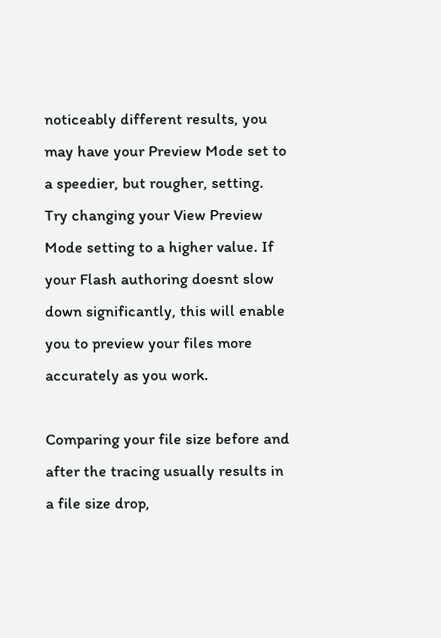noticeably different results, you may have your Preview Mode set to a speedier, but rougher, setting. Try changing your View Preview Mode setting to a higher value. If your Flash authoring doesnt slow down significantly, this will enable you to preview your files more accurately as you work.

Comparing your file size before and after the tracing usually results in a file size drop,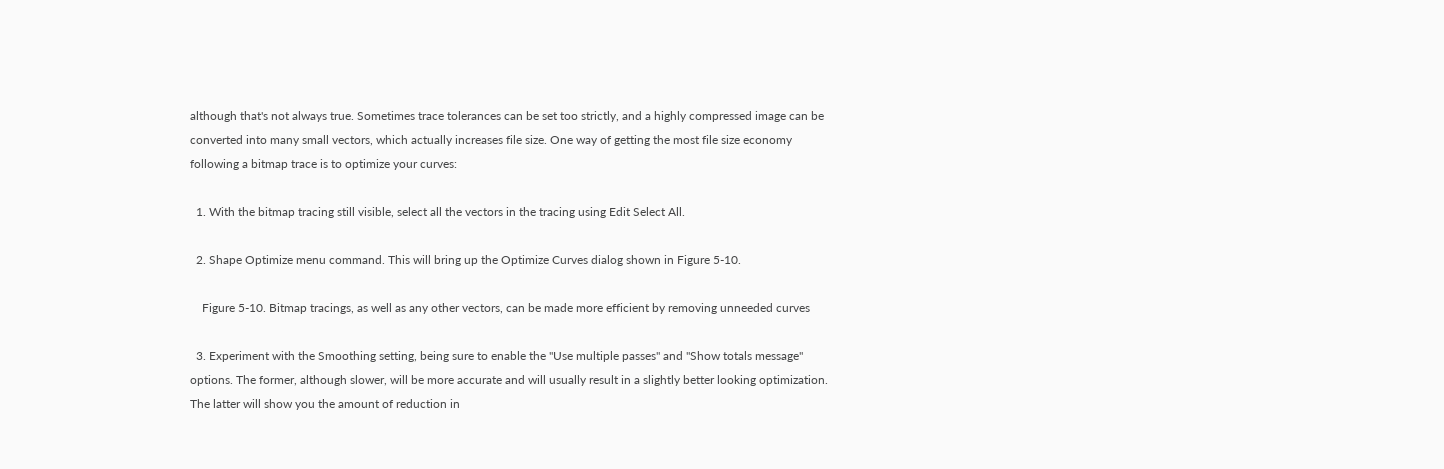although that's not always true. Sometimes trace tolerances can be set too strictly, and a highly compressed image can be converted into many small vectors, which actually increases file size. One way of getting the most file size economy following a bitmap trace is to optimize your curves:

  1. With the bitmap tracing still visible, select all the vectors in the tracing using Edit Select All.

  2. Shape Optimize menu command. This will bring up the Optimize Curves dialog shown in Figure 5-10.

    Figure 5-10. Bitmap tracings, as well as any other vectors, can be made more efficient by removing unneeded curves

  3. Experiment with the Smoothing setting, being sure to enable the "Use multiple passes" and "Show totals message" options. The former, although slower, will be more accurate and will usually result in a slightly better looking optimization. The latter will show you the amount of reduction in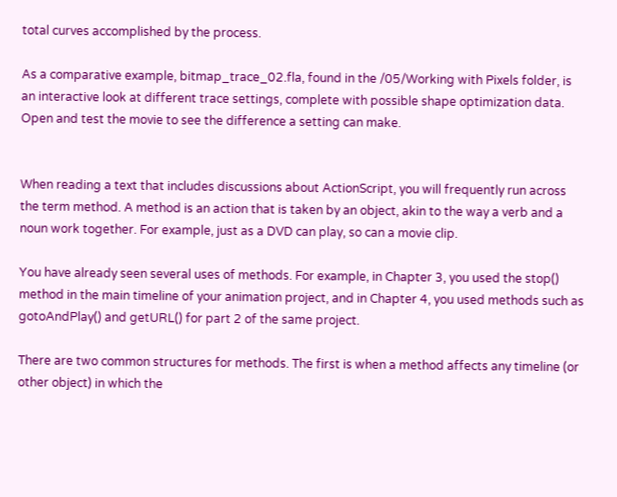total curves accomplished by the process.

As a comparative example, bitmap_trace_02.fla, found in the /05/Working with Pixels folder, is an interactive look at different trace settings, complete with possible shape optimization data. Open and test the movie to see the difference a setting can make.


When reading a text that includes discussions about ActionScript, you will frequently run across the term method. A method is an action that is taken by an object, akin to the way a verb and a noun work together. For example, just as a DVD can play, so can a movie clip.

You have already seen several uses of methods. For example, in Chapter 3, you used the stop() method in the main timeline of your animation project, and in Chapter 4, you used methods such as gotoAndPlay() and getURL() for part 2 of the same project.

There are two common structures for methods. The first is when a method affects any timeline (or other object) in which the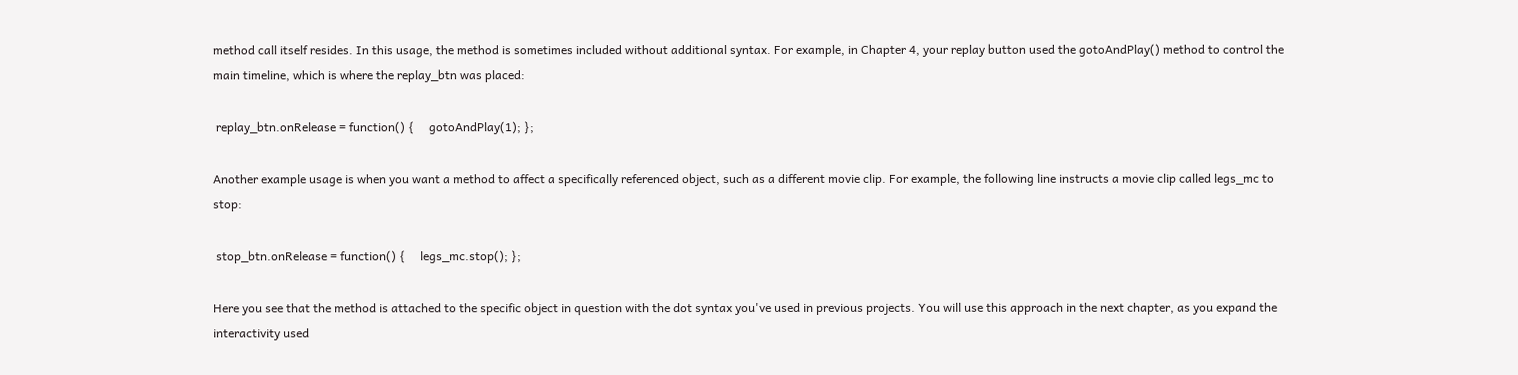method call itself resides. In this usage, the method is sometimes included without additional syntax. For example, in Chapter 4, your replay button used the gotoAndPlay() method to control the main timeline, which is where the replay_btn was placed:

 replay_btn.onRelease = function() {     gotoAndPlay(1); };

Another example usage is when you want a method to affect a specifically referenced object, such as a different movie clip. For example, the following line instructs a movie clip called legs_mc to stop:

 stop_btn.onRelease = function() {     legs_mc.stop(); };

Here you see that the method is attached to the specific object in question with the dot syntax you've used in previous projects. You will use this approach in the next chapter, as you expand the interactivity used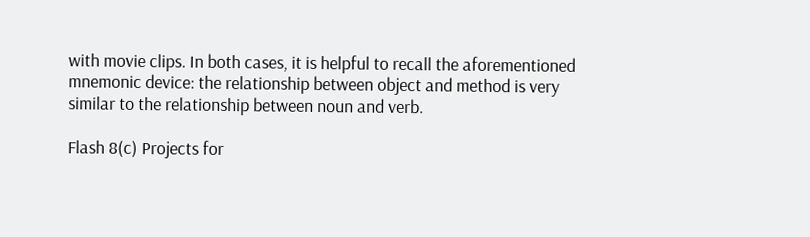with movie clips. In both cases, it is helpful to recall the aforementioned mnemonic device: the relationship between object and method is very similar to the relationship between noun and verb.

Flash 8(c) Projects for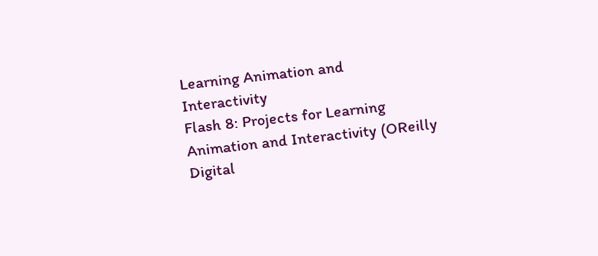Learning Animation and Interactivity
Flash 8: Projects for Learning Animation and Interactivity (OReilly Digital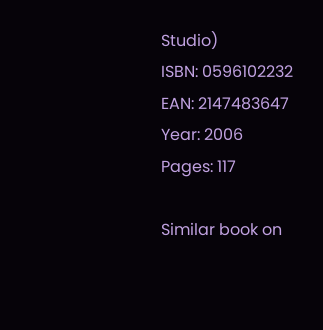Studio)
ISBN: 0596102232
EAN: 2147483647
Year: 2006
Pages: 117

Similar book on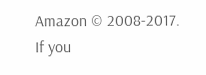Amazon © 2008-2017.
If you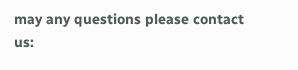may any questions please contact us: